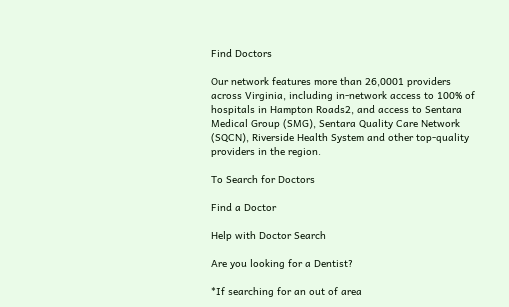Find Doctors

Our network features more than 26,0001 providers across Virginia, including in-network access to 100% of hospitals in Hampton Roads2, and access to Sentara Medical Group (SMG), Sentara Quality Care Network (SQCN), Riverside Health System and other top-quality providers in the region.

To Search for Doctors

Find a Doctor

Help with Doctor Search

Are you looking for a Dentist?

*If searching for an out of area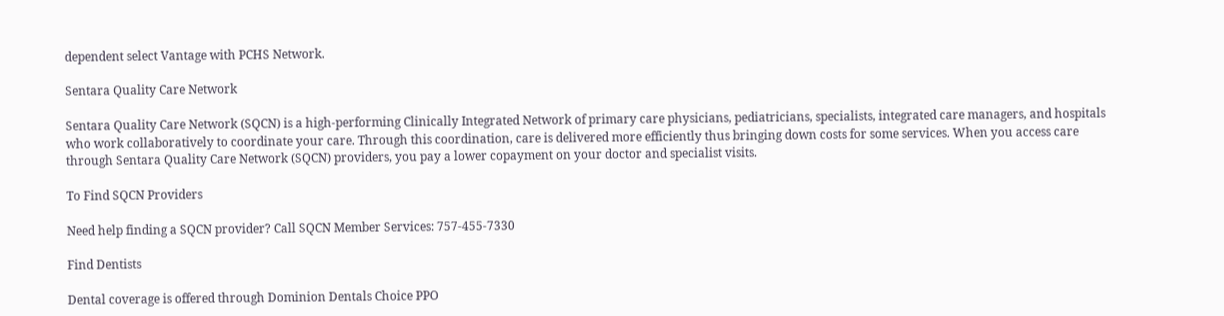dependent select Vantage with PCHS Network.

Sentara Quality Care Network

Sentara Quality Care Network (SQCN) is a high-performing Clinically Integrated Network of primary care physicians, pediatricians, specialists, integrated care managers, and hospitals who work collaboratively to coordinate your care. Through this coordination, care is delivered more efficiently thus bringing down costs for some services. When you access care through Sentara Quality Care Network (SQCN) providers, you pay a lower copayment on your doctor and specialist visits.

To Find SQCN Providers

Need help finding a SQCN provider? Call SQCN Member Services: 757-455-7330

Find Dentists

Dental coverage is offered through Dominion Dentals Choice PPO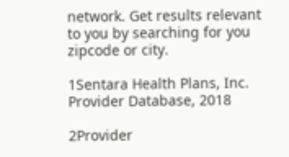network. Get results relevant to you by searching for you zipcode or city.

1Sentara Health Plans, Inc. Provider Database, 2018

2Provider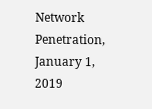Network Penetration, January 1, 2019